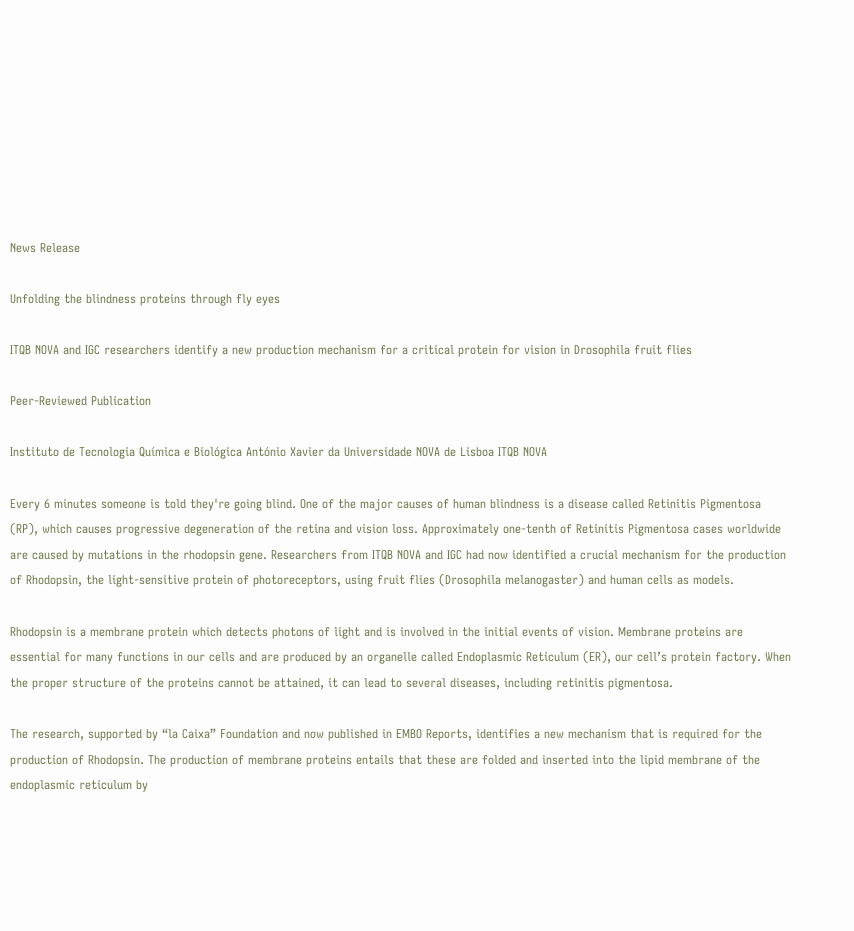News Release

Unfolding the blindness proteins through fly eyes

ITQB NOVA and IGC researchers identify a new production mechanism for a critical protein for vision in Drosophila fruit flies

Peer-Reviewed Publication

Instituto de Tecnologia Química e Biológica António Xavier da Universidade NOVA de Lisboa ITQB NOVA

Every 6 minutes someone is told they're going blind. One of the major causes of human blindness is a disease called Retinitis Pigmentosa (RP), which causes progressive degeneration of the retina and vision loss. Approximately one-tenth of Retinitis Pigmentosa cases worldwide are caused by mutations in the rhodopsin gene. Researchers from ITQB NOVA and IGC had now identified a crucial mechanism for the production of Rhodopsin, the light-sensitive protein of photoreceptors, using fruit flies (Drosophila melanogaster) and human cells as models.

Rhodopsin is a membrane protein which detects photons of light and is involved in the initial events of vision. Membrane proteins are essential for many functions in our cells and are produced by an organelle called Endoplasmic Reticulum (ER), our cell’s protein factory. When the proper structure of the proteins cannot be attained, it can lead to several diseases, including retinitis pigmentosa.

The research, supported by “la Caixa” Foundation and now published in EMBO Reports, identifies a new mechanism that is required for the production of Rhodopsin. The production of membrane proteins entails that these are folded and inserted into the lipid membrane of the endoplasmic reticulum by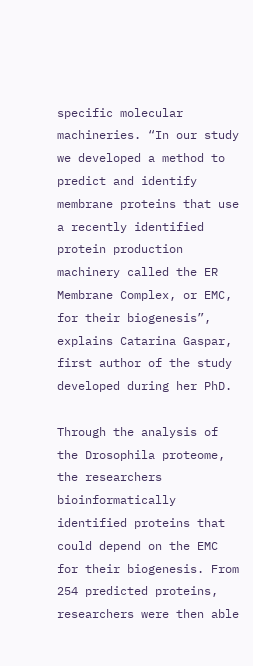specific molecular machineries. “In our study we developed a method to predict and identify membrane proteins that use a recently identified protein production machinery called the ER Membrane Complex, or EMC, for their biogenesis”, explains Catarina Gaspar, first author of the study developed during her PhD.

Through the analysis of the Drosophila proteome, the researchers bioinformatically identified proteins that could depend on the EMC for their biogenesis. From 254 predicted proteins, researchers were then able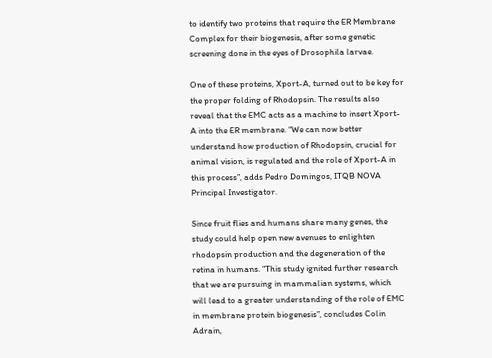to identify two proteins that require the ER Membrane Complex for their biogenesis, after some genetic screening done in the eyes of Drosophila larvae.

One of these proteins, Xport-A, turned out to be key for the proper folding of Rhodopsin. The results also reveal that the EMC acts as a machine to insert Xport-A into the ER membrane. “We can now better understand how production of Rhodopsin, crucial for animal vision, is regulated and the role of Xport-A in this process”, adds Pedro Domingos, ITQB NOVA Principal Investigator.

Since fruit flies and humans share many genes, the study could help open new avenues to enlighten rhodopsin production and the degeneration of the retina in humans. “This study ignited further research that we are pursuing in mammalian systems, which will lead to a greater understanding of the role of EMC in membrane protein biogenesis”, concludes Colin Adrain,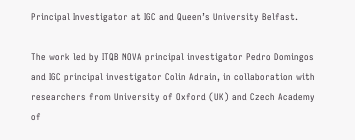Principal Investigator at IGC and Queen’s University Belfast.

The work led by ITQB NOVA principal investigator Pedro Domingos and IGC principal investigator Colin Adrain, in collaboration with researchers from University of Oxford (UK) and Czech Academy of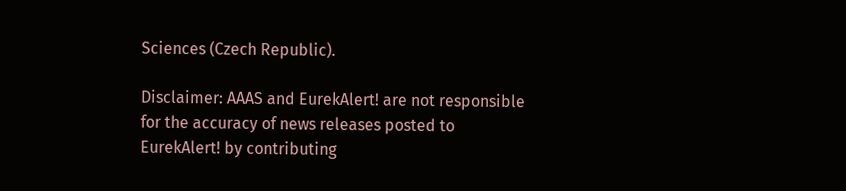Sciences (Czech Republic).

Disclaimer: AAAS and EurekAlert! are not responsible for the accuracy of news releases posted to EurekAlert! by contributing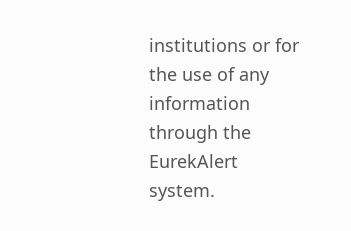institutions or for the use of any information through the EurekAlert system.